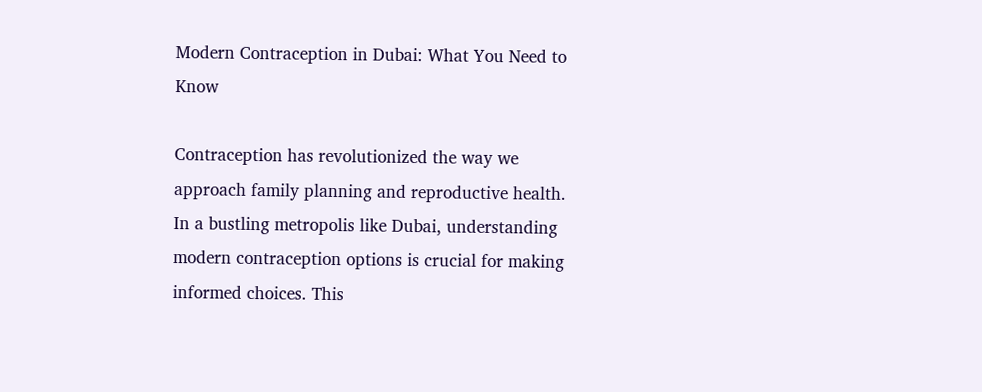Modern Contraception in Dubai: What You Need to Know

Contraception has revolutionized the way we approach family planning and reproductive health. In a bustling metropolis like Dubai, understanding modern contraception options is crucial for making informed choices. This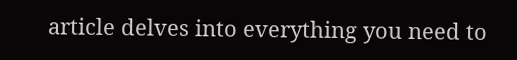article delves into everything you need to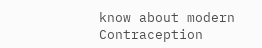know about modern Contraception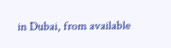in Dubai, from available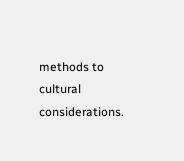methods to cultural considerations.